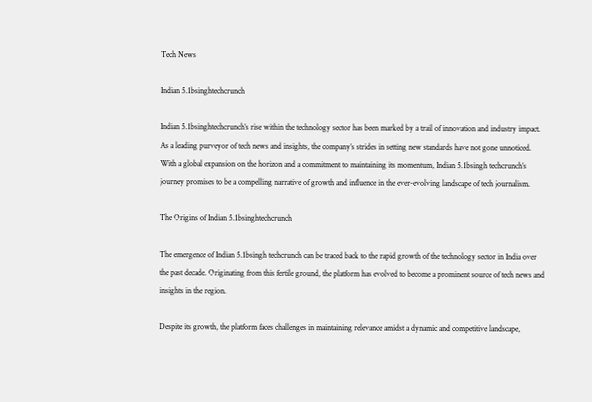Tech News

Indian 5.1bsinghtechcrunch

Indian 5.1bsinghtechcrunch’s rise within the technology sector has been marked by a trail of innovation and industry impact. As a leading purveyor of tech news and insights, the company’s strides in setting new standards have not gone unnoticed. With a global expansion on the horizon and a commitment to maintaining its momentum, Indian 5.1bsingh techcrunch’s journey promises to be a compelling narrative of growth and influence in the ever-evolving landscape of tech journalism.

The Origins of Indian 5.1bsinghtechcrunch

The emergence of Indian 5.1bsingh techcrunch can be traced back to the rapid growth of the technology sector in India over the past decade. Originating from this fertile ground, the platform has evolved to become a prominent source of tech news and insights in the region.

Despite its growth, the platform faces challenges in maintaining relevance amidst a dynamic and competitive landscape,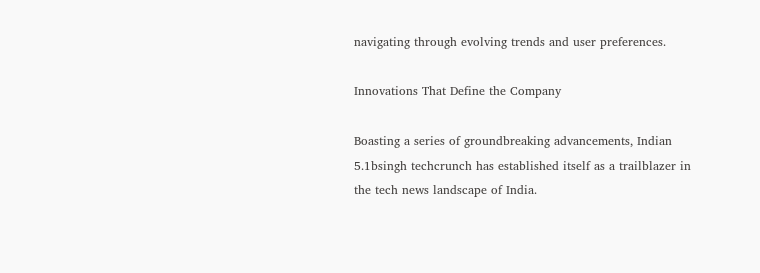navigating through evolving trends and user preferences.

Innovations That Define the Company

Boasting a series of groundbreaking advancements, Indian 5.1bsingh techcrunch has established itself as a trailblazer in the tech news landscape of India.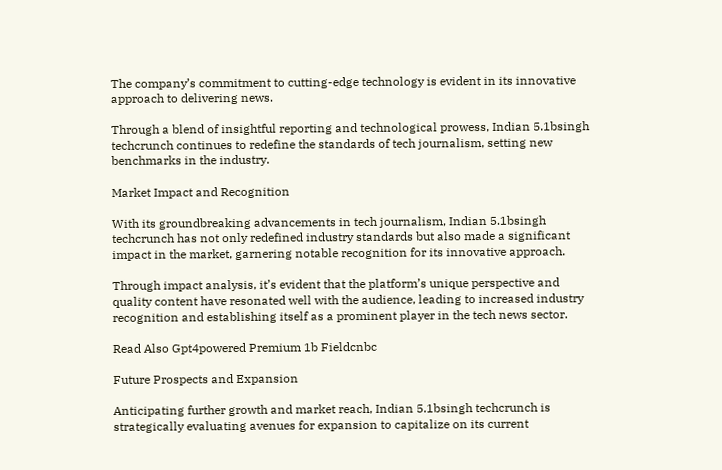The company’s commitment to cutting-edge technology is evident in its innovative approach to delivering news.

Through a blend of insightful reporting and technological prowess, Indian 5.1bsingh techcrunch continues to redefine the standards of tech journalism, setting new benchmarks in the industry.

Market Impact and Recognition

With its groundbreaking advancements in tech journalism, Indian 5.1bsingh techcrunch has not only redefined industry standards but also made a significant impact in the market, garnering notable recognition for its innovative approach.

Through impact analysis, it’s evident that the platform’s unique perspective and quality content have resonated well with the audience, leading to increased industry recognition and establishing itself as a prominent player in the tech news sector.

Read Also Gpt4powered Premium 1b Fieldcnbc

Future Prospects and Expansion

Anticipating further growth and market reach, Indian 5.1bsingh techcrunch is strategically evaluating avenues for expansion to capitalize on its current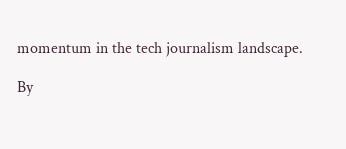momentum in the tech journalism landscape.

By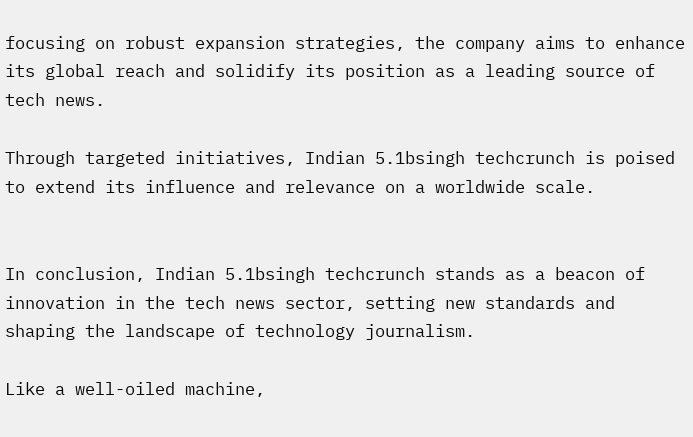focusing on robust expansion strategies, the company aims to enhance its global reach and solidify its position as a leading source of tech news.

Through targeted initiatives, Indian 5.1bsingh techcrunch is poised to extend its influence and relevance on a worldwide scale.


In conclusion, Indian 5.1bsingh techcrunch stands as a beacon of innovation in the tech news sector, setting new standards and shaping the landscape of technology journalism.

Like a well-oiled machine,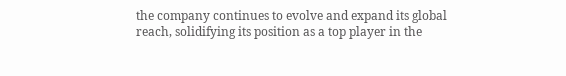the company continues to evolve and expand its global reach, solidifying its position as a top player in the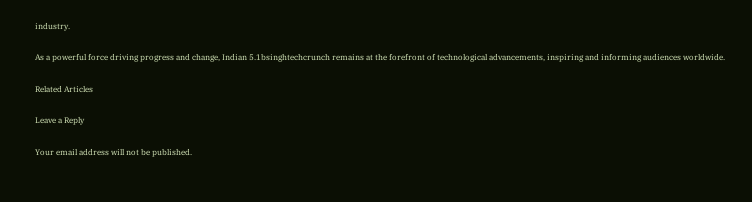industry.

As a powerful force driving progress and change, Indian 5.1bsinghtechcrunch remains at the forefront of technological advancements, inspiring and informing audiences worldwide.

Related Articles

Leave a Reply

Your email address will not be published.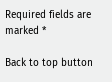Required fields are marked *

Back to top button